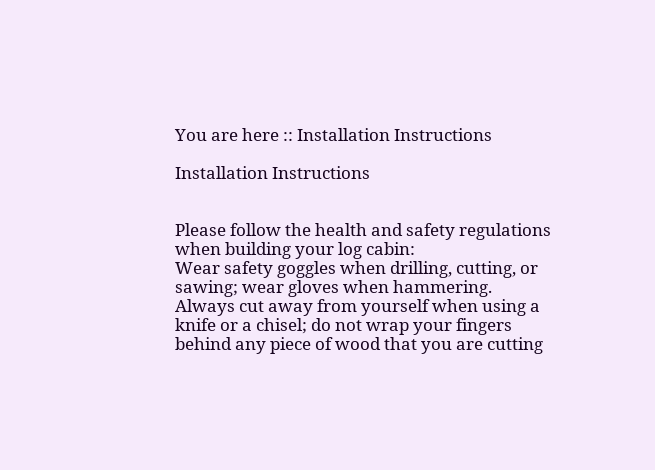You are here :: Installation Instructions

Installation Instructions


Please follow the health and safety regulations when building your log cabin:
Wear safety goggles when drilling, cutting, or sawing; wear gloves when hammering.
Always cut away from yourself when using a knife or a chisel; do not wrap your fingers behind any piece of wood that you are cutting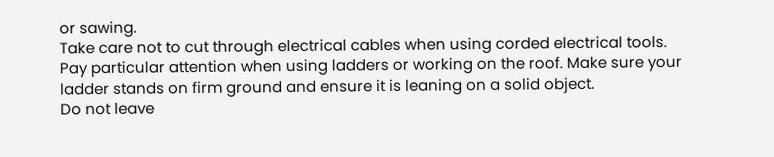or sawing.
Take care not to cut through electrical cables when using corded electrical tools.
Pay particular attention when using ladders or working on the roof. Make sure your ladder stands on firm ground and ensure it is leaning on a solid object.
Do not leave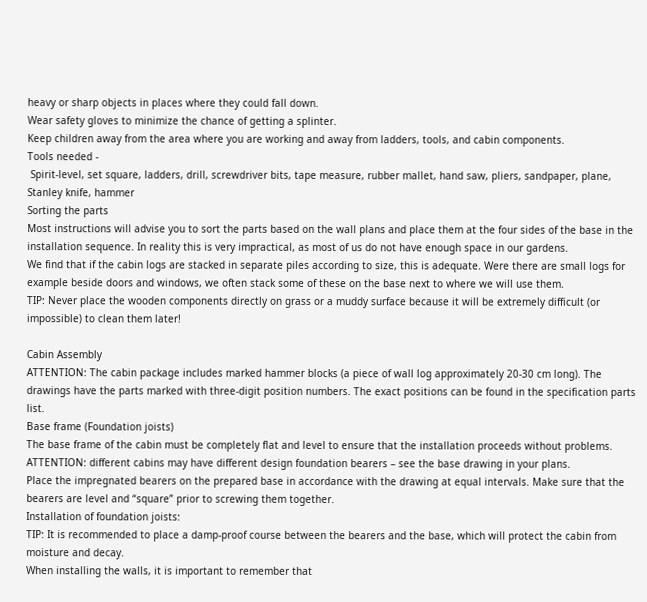heavy or sharp objects in places where they could fall down.
Wear safety gloves to minimize the chance of getting a splinter.
Keep children away from the area where you are working and away from ladders, tools, and cabin components.
Tools needed -
 Spirit-level, set square, ladders, drill, screwdriver bits, tape measure, rubber mallet, hand saw, pliers, sandpaper, plane, Stanley knife, hammer
Sorting the parts
Most instructions will advise you to sort the parts based on the wall plans and place them at the four sides of the base in the installation sequence. In reality this is very impractical, as most of us do not have enough space in our gardens.
We find that if the cabin logs are stacked in separate piles according to size, this is adequate. Were there are small logs for example beside doors and windows, we often stack some of these on the base next to where we will use them.
TIP: Never place the wooden components directly on grass or a muddy surface because it will be extremely difficult (or impossible) to clean them later!

Cabin Assembly
ATTENTION: The cabin package includes marked hammer blocks (a piece of wall log approximately 20-30 cm long). The drawings have the parts marked with three-digit position numbers. The exact positions can be found in the specification parts list.
Base frame (Foundation joists)
The base frame of the cabin must be completely flat and level to ensure that the installation proceeds without problems.
ATTENTION: different cabins may have different design foundation bearers – see the base drawing in your plans.
Place the impregnated bearers on the prepared base in accordance with the drawing at equal intervals. Make sure that the bearers are level and “square” prior to screwing them together.
Installation of foundation joists:
TIP: It is recommended to place a damp-proof course between the bearers and the base, which will protect the cabin from moisture and decay.
When installing the walls, it is important to remember that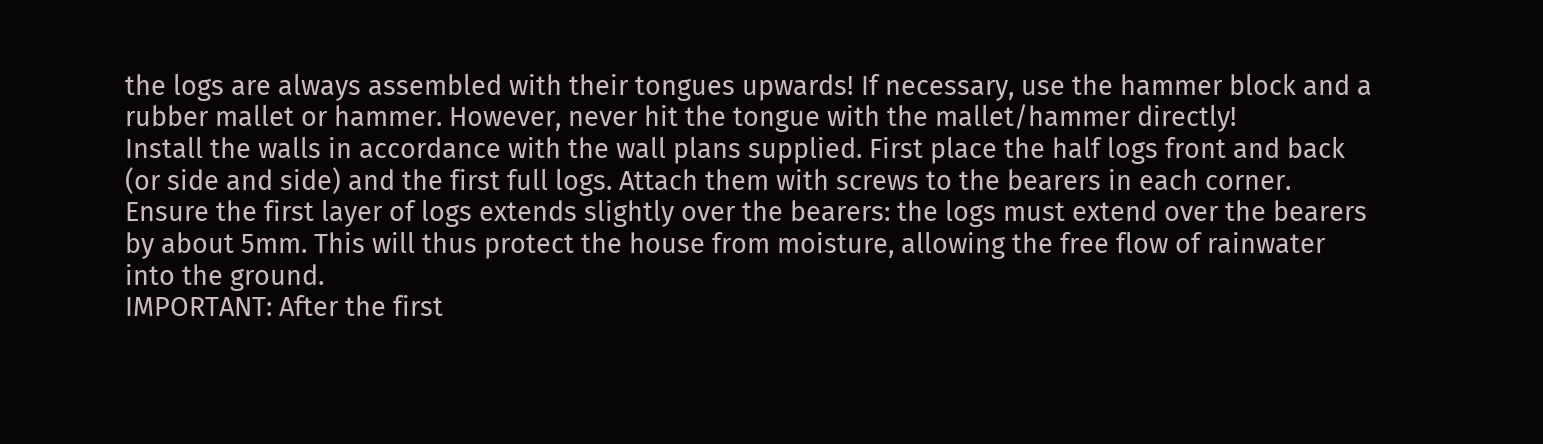the logs are always assembled with their tongues upwards! If necessary, use the hammer block and a rubber mallet or hammer. However, never hit the tongue with the mallet/hammer directly!
Install the walls in accordance with the wall plans supplied. First place the half logs front and back (or side and side) and the first full logs. Attach them with screws to the bearers in each corner. Ensure the first layer of logs extends slightly over the bearers: the logs must extend over the bearers by about 5mm. This will thus protect the house from moisture, allowing the free flow of rainwater into the ground.
IMPORTANT: After the first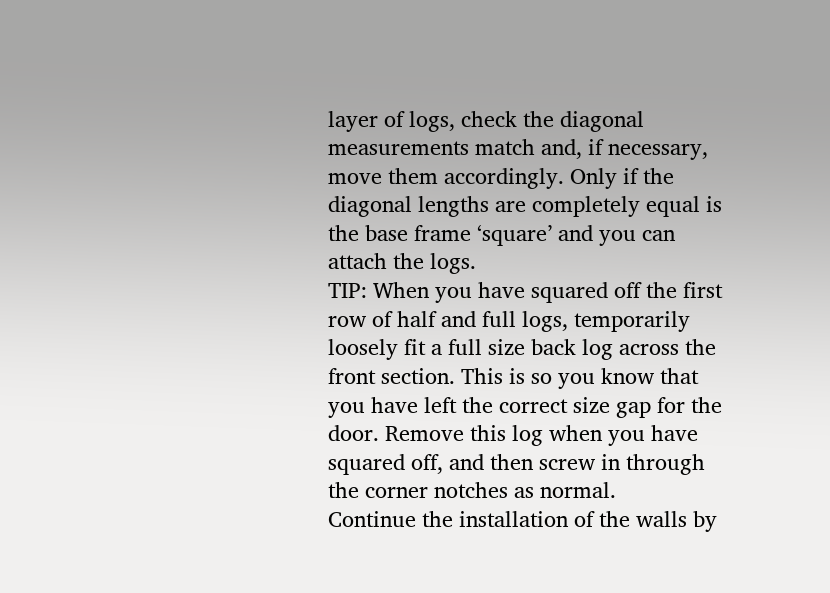layer of logs, check the diagonal measurements match and, if necessary, move them accordingly. Only if the diagonal lengths are completely equal is the base frame ‘square’ and you can attach the logs.
TIP: When you have squared off the first row of half and full logs, temporarily loosely fit a full size back log across the front section. This is so you know that you have left the correct size gap for the door. Remove this log when you have squared off, and then screw in through the corner notches as normal.
Continue the installation of the walls by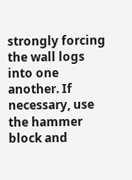strongly forcing the wall logs into one another. If necessary, use the hammer block and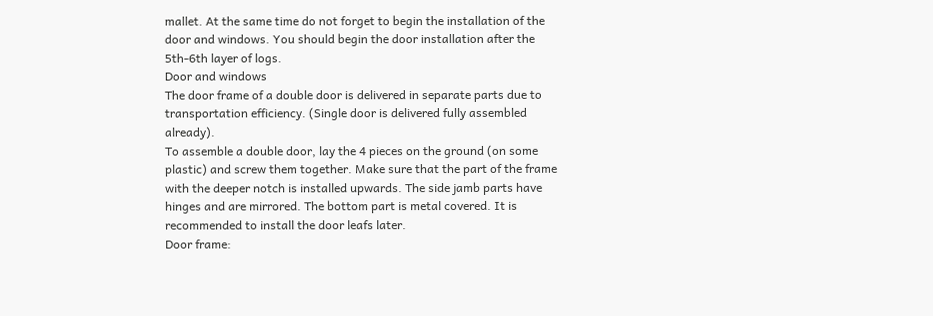mallet. At the same time do not forget to begin the installation of the door and windows. You should begin the door installation after the 5th-6th layer of logs.
Door and windows
The door frame of a double door is delivered in separate parts due to transportation efficiency. (Single door is delivered fully assembled already).
To assemble a double door, lay the 4 pieces on the ground (on some plastic) and screw them together. Make sure that the part of the frame with the deeper notch is installed upwards. The side jamb parts have hinges and are mirrored. The bottom part is metal covered. It is recommended to install the door leafs later.
Door frame: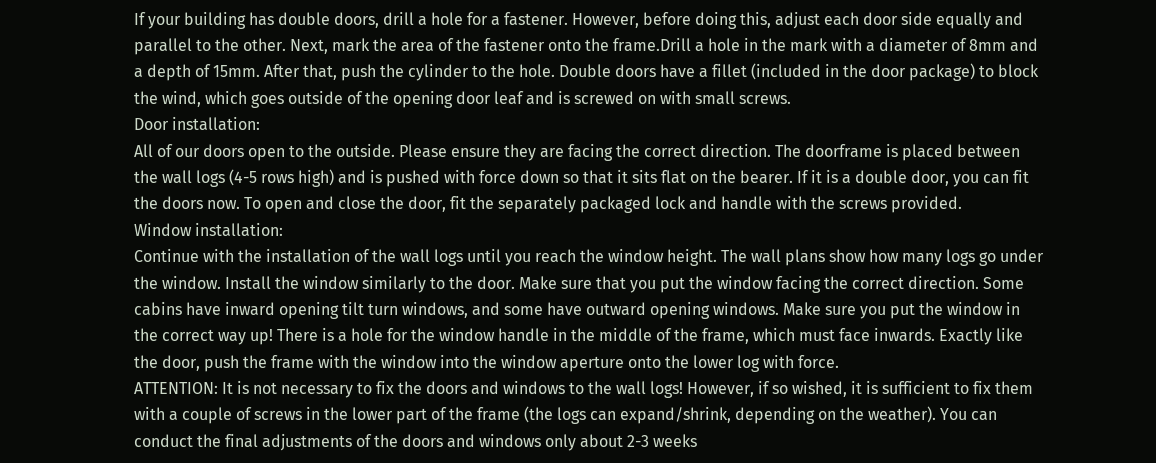If your building has double doors, drill a hole for a fastener. However, before doing this, adjust each door side equally and parallel to the other. Next, mark the area of the fastener onto the frame.Drill a hole in the mark with a diameter of 8mm and a depth of 15mm. After that, push the cylinder to the hole. Double doors have a fillet (included in the door package) to block the wind, which goes outside of the opening door leaf and is screwed on with small screws.
Door installation:
All of our doors open to the outside. Please ensure they are facing the correct direction. The doorframe is placed between the wall logs (4-5 rows high) and is pushed with force down so that it sits flat on the bearer. If it is a double door, you can fit the doors now. To open and close the door, fit the separately packaged lock and handle with the screws provided.
Window installation:
Continue with the installation of the wall logs until you reach the window height. The wall plans show how many logs go under the window. Install the window similarly to the door. Make sure that you put the window facing the correct direction. Some cabins have inward opening tilt turn windows, and some have outward opening windows. Make sure you put the window in the correct way up! There is a hole for the window handle in the middle of the frame, which must face inwards. Exactly like the door, push the frame with the window into the window aperture onto the lower log with force.
ATTENTION: It is not necessary to fix the doors and windows to the wall logs! However, if so wished, it is sufficient to fix them with a couple of screws in the lower part of the frame (the logs can expand/shrink, depending on the weather). You can conduct the final adjustments of the doors and windows only about 2-3 weeks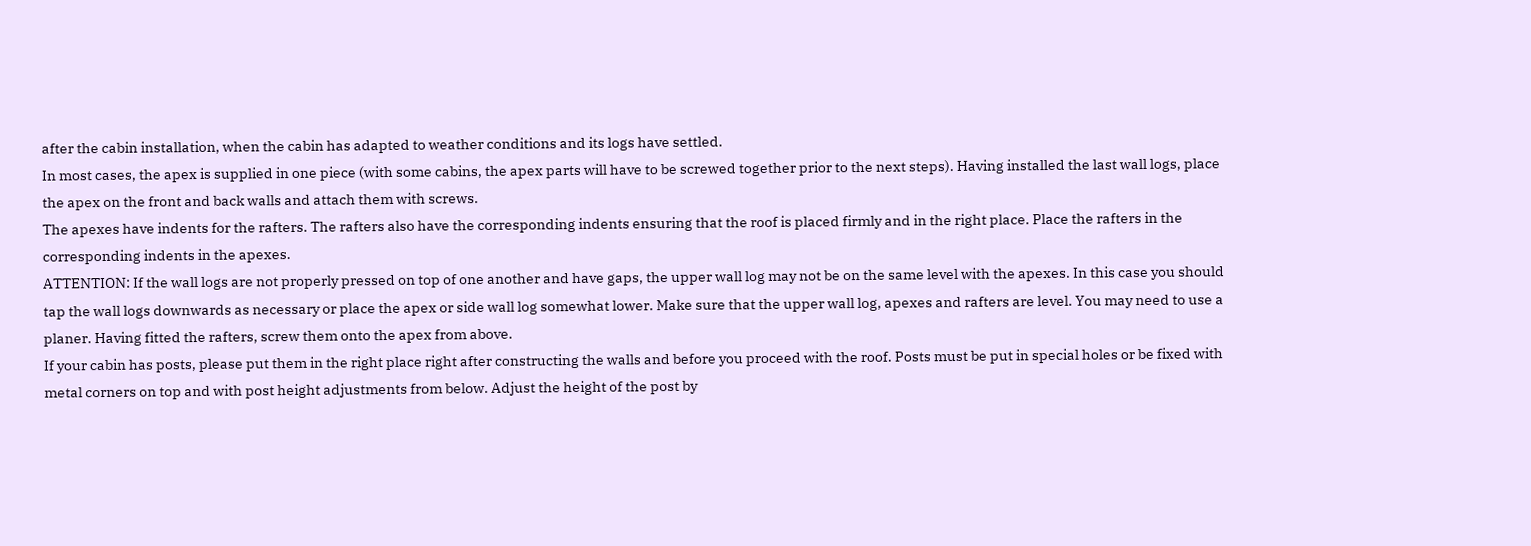after the cabin installation, when the cabin has adapted to weather conditions and its logs have settled.
In most cases, the apex is supplied in one piece (with some cabins, the apex parts will have to be screwed together prior to the next steps). Having installed the last wall logs, place the apex on the front and back walls and attach them with screws.
The apexes have indents for the rafters. The rafters also have the corresponding indents ensuring that the roof is placed firmly and in the right place. Place the rafters in the corresponding indents in the apexes.
ATTENTION: If the wall logs are not properly pressed on top of one another and have gaps, the upper wall log may not be on the same level with the apexes. In this case you should tap the wall logs downwards as necessary or place the apex or side wall log somewhat lower. Make sure that the upper wall log, apexes and rafters are level. You may need to use a planer. Having fitted the rafters, screw them onto the apex from above.
If your cabin has posts, please put them in the right place right after constructing the walls and before you proceed with the roof. Posts must be put in special holes or be fixed with metal corners on top and with post height adjustments from below. Adjust the height of the post by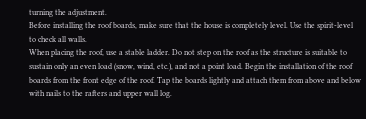turning the adjustment.
Before installing the roof boards, make sure that the house is completely level. Use the spirit-level to check all walls.
When placing the roof, use a stable ladder. Do not step on the roof as the structure is suitable to sustain only an even load (snow, wind, etc.), and not a point load. Begin the installation of the roof boards from the front edge of the roof. Tap the boards lightly and attach them from above and below with nails to the rafters and upper wall log.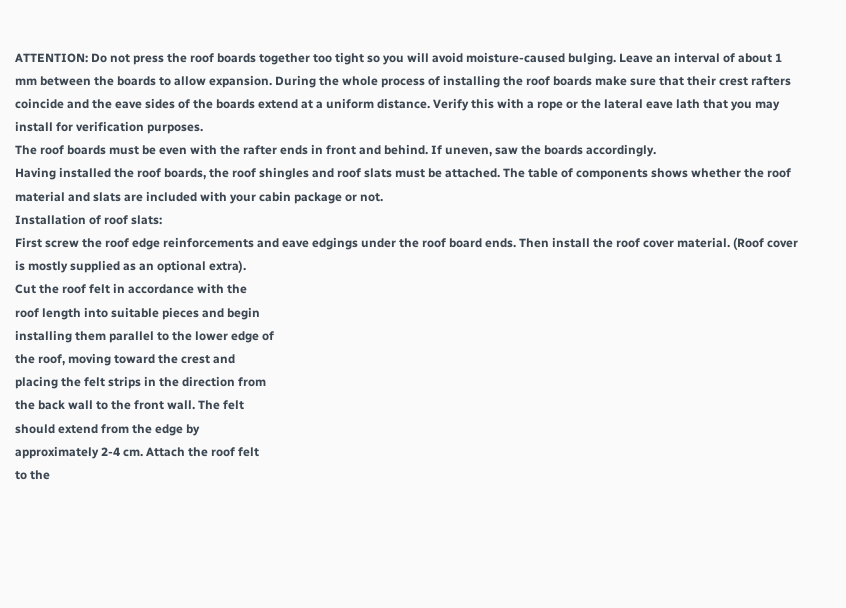ATTENTION: Do not press the roof boards together too tight so you will avoid moisture-caused bulging. Leave an interval of about 1 mm between the boards to allow expansion. During the whole process of installing the roof boards make sure that their crest rafters coincide and the eave sides of the boards extend at a uniform distance. Verify this with a rope or the lateral eave lath that you may install for verification purposes.
The roof boards must be even with the rafter ends in front and behind. If uneven, saw the boards accordingly.
Having installed the roof boards, the roof shingles and roof slats must be attached. The table of components shows whether the roof material and slats are included with your cabin package or not.
Installation of roof slats:
First screw the roof edge reinforcements and eave edgings under the roof board ends. Then install the roof cover material. (Roof cover is mostly supplied as an optional extra).
Cut the roof felt in accordance with the
roof length into suitable pieces and begin
installing them parallel to the lower edge of
the roof, moving toward the crest and
placing the felt strips in the direction from
the back wall to the front wall. The felt
should extend from the edge by
approximately 2-4 cm. Attach the roof felt
to the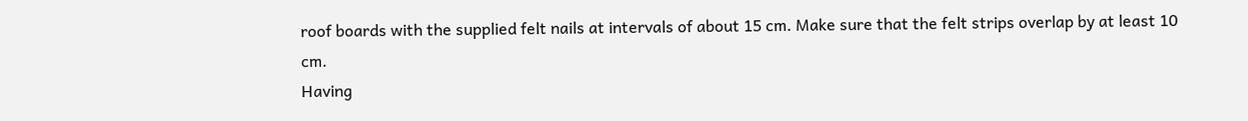roof boards with the supplied felt nails at intervals of about 15 cm. Make sure that the felt strips overlap by at least 10 cm.
Having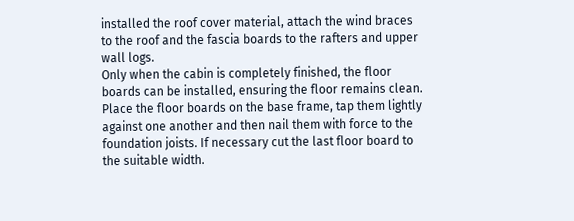installed the roof cover material, attach the wind braces to the roof and the fascia boards to the rafters and upper wall logs.
Only when the cabin is completely finished, the floor boards can be installed, ensuring the floor remains clean. Place the floor boards on the base frame, tap them lightly against one another and then nail them with force to the foundation joists. If necessary cut the last floor board to the suitable width.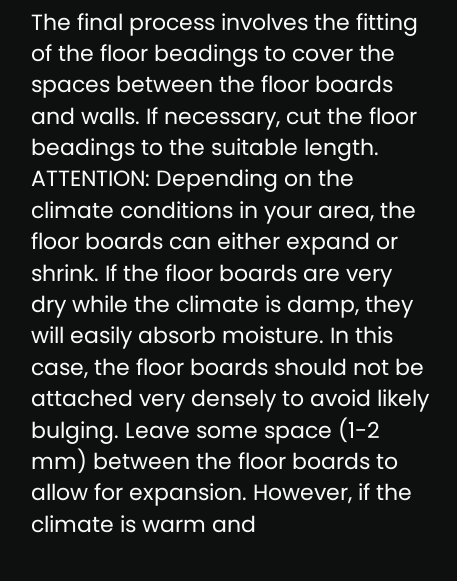The final process involves the fitting of the floor beadings to cover the spaces between the floor boards and walls. If necessary, cut the floor beadings to the suitable length.
ATTENTION: Depending on the climate conditions in your area, the floor boards can either expand or shrink. If the floor boards are very dry while the climate is damp, they will easily absorb moisture. In this case, the floor boards should not be attached very densely to avoid likely bulging. Leave some space (1-2 mm) between the floor boards to allow for expansion. However, if the climate is warm and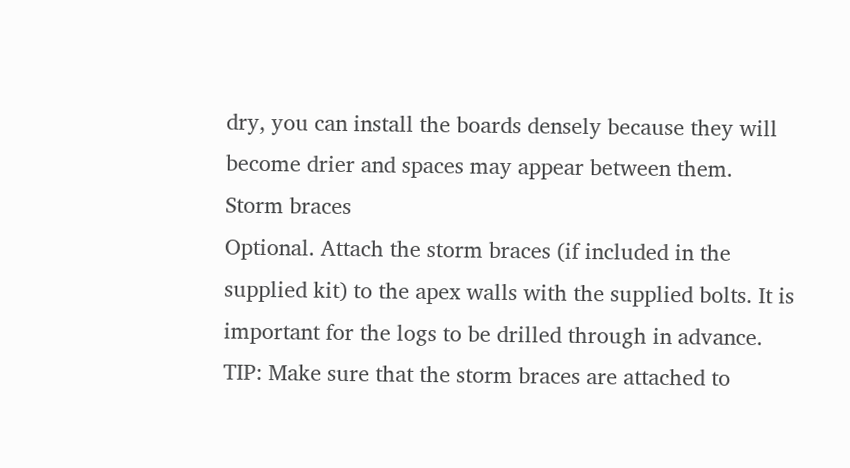dry, you can install the boards densely because they will become drier and spaces may appear between them.
Storm braces
Optional. Attach the storm braces (if included in the supplied kit) to the apex walls with the supplied bolts. It is important for the logs to be drilled through in advance.
TIP: Make sure that the storm braces are attached to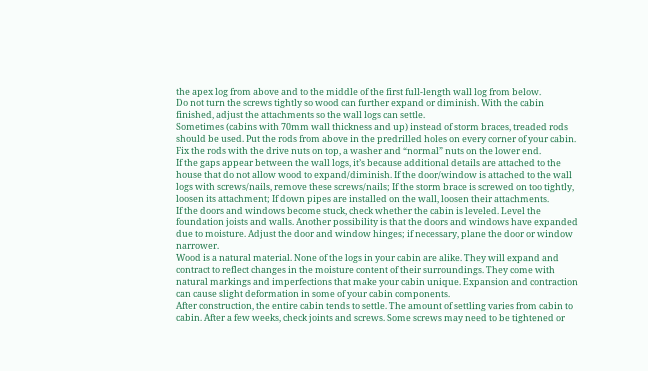the apex log from above and to the middle of the first full-length wall log from below.
Do not turn the screws tightly so wood can further expand or diminish. With the cabin finished, adjust the attachments so the wall logs can settle.
Sometimes (cabins with 70mm wall thickness and up) instead of storm braces, treaded rods should be used. Put the rods from above in the predrilled holes on every corner of your cabin. Fix the rods with the drive nuts on top, a washer and “normal” nuts on the lower end.
If the gaps appear between the wall logs, it’s because additional details are attached to the house that do not allow wood to expand/diminish. If the door/window is attached to the wall logs with screws/nails, remove these screws/nails; If the storm brace is screwed on too tightly, loosen its attachment; If down pipes are installed on the wall, loosen their attachments.
If the doors and windows become stuck, check whether the cabin is leveled. Level the foundation joists and walls. Another possibility is that the doors and windows have expanded due to moisture. Adjust the door and window hinges; if necessary, plane the door or window narrower.
Wood is a natural material. None of the logs in your cabin are alike. They will expand and contract to reflect changes in the moisture content of their surroundings. They come with natural markings and imperfections that make your cabin unique. Expansion and contraction can cause slight deformation in some of your cabin components.
After construction, the entire cabin tends to settle. The amount of settling varies from cabin to cabin. After a few weeks, check joints and screws. Some screws may need to be tightened or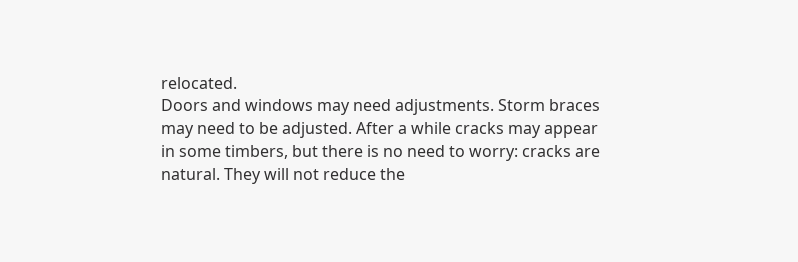relocated.
Doors and windows may need adjustments. Storm braces may need to be adjusted. After a while cracks may appear in some timbers, but there is no need to worry: cracks are natural. They will not reduce the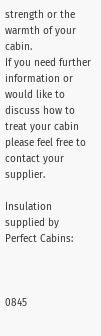strength or the warmth of your cabin.
If you need further information or would like to discuss how to treat your cabin please feel free to contact your supplier.

Insulation supplied by Perfect Cabins:



0845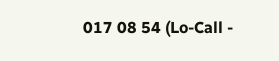017 08 54 (Lo-Call -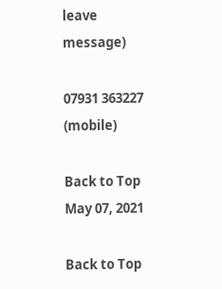leave message)

07931 363227 (mobile)

Back to Top
May 07, 2021

Back to Top